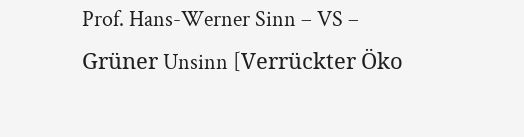Prof. Hans-Werner Sinn – VS – Grüner Unsinn [Verrückter Öko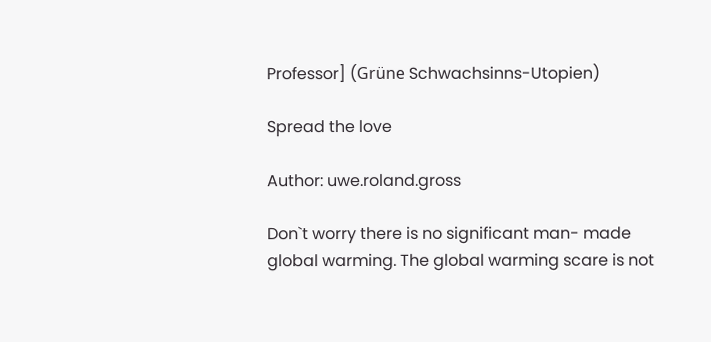Professor] (Grüne Schwachsinns-Utopien)

Spread the love

Author: uwe.roland.gross

Don`t worry there is no significant man- made global warming. The global warming scare is not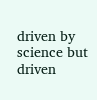driven by science but driven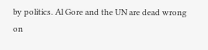by politics. Al Gore and the UN are dead wrong on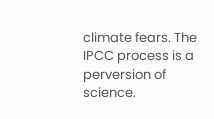climate fears. The IPCC process is a perversion of science.